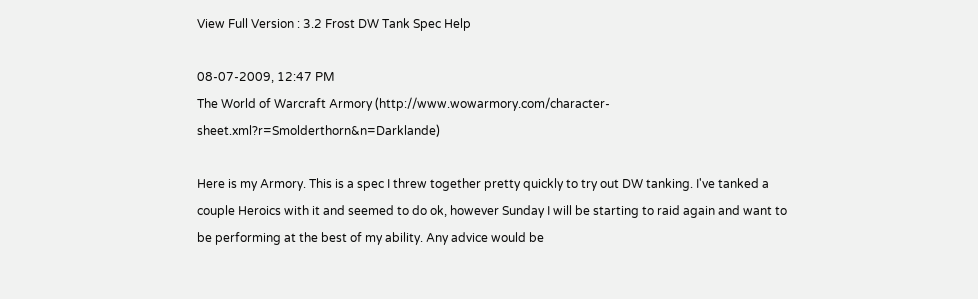View Full Version : 3.2 Frost DW Tank Spec Help

08-07-2009, 12:47 PM
The World of Warcraft Armory (http://www.wowarmory.com/character-sheet.xml?r=Smolderthorn&n=Darklande)

Here is my Armory. This is a spec I threw together pretty quickly to try out DW tanking. I've tanked a couple Heroics with it and seemed to do ok, however Sunday I will be starting to raid again and want to be performing at the best of my ability. Any advice would be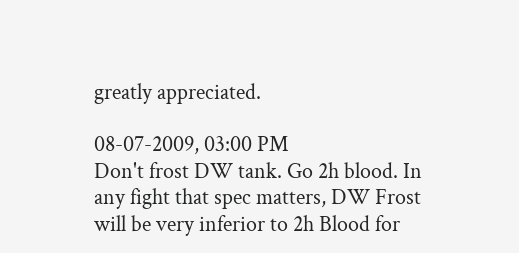greatly appreciated.

08-07-2009, 03:00 PM
Don't frost DW tank. Go 2h blood. In any fight that spec matters, DW Frost will be very inferior to 2h Blood for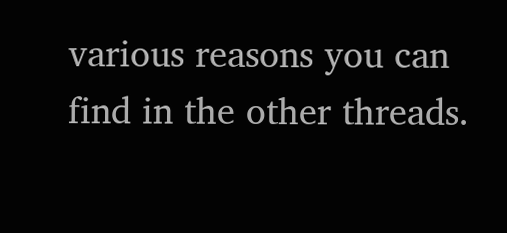various reasons you can find in the other threads.